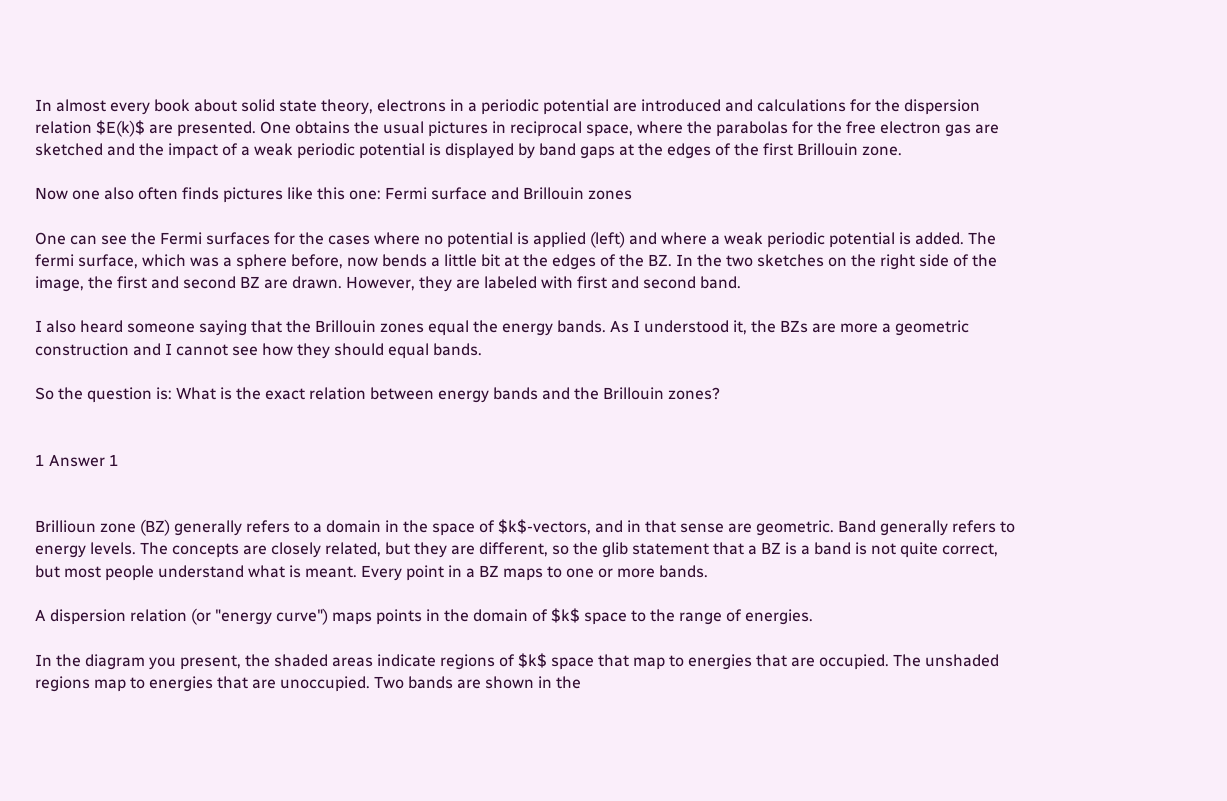In almost every book about solid state theory, electrons in a periodic potential are introduced and calculations for the dispersion relation $E(k)$ are presented. One obtains the usual pictures in reciprocal space, where the parabolas for the free electron gas are sketched and the impact of a weak periodic potential is displayed by band gaps at the edges of the first Brillouin zone.

Now one also often finds pictures like this one: Fermi surface and Brillouin zones

One can see the Fermi surfaces for the cases where no potential is applied (left) and where a weak periodic potential is added. The fermi surface, which was a sphere before, now bends a little bit at the edges of the BZ. In the two sketches on the right side of the image, the first and second BZ are drawn. However, they are labeled with first and second band.

I also heard someone saying that the Brillouin zones equal the energy bands. As I understood it, the BZs are more a geometric construction and I cannot see how they should equal bands.

So the question is: What is the exact relation between energy bands and the Brillouin zones?


1 Answer 1


Brillioun zone (BZ) generally refers to a domain in the space of $k$-vectors, and in that sense are geometric. Band generally refers to energy levels. The concepts are closely related, but they are different, so the glib statement that a BZ is a band is not quite correct, but most people understand what is meant. Every point in a BZ maps to one or more bands.

A dispersion relation (or "energy curve") maps points in the domain of $k$ space to the range of energies.

In the diagram you present, the shaded areas indicate regions of $k$ space that map to energies that are occupied. The unshaded regions map to energies that are unoccupied. Two bands are shown in the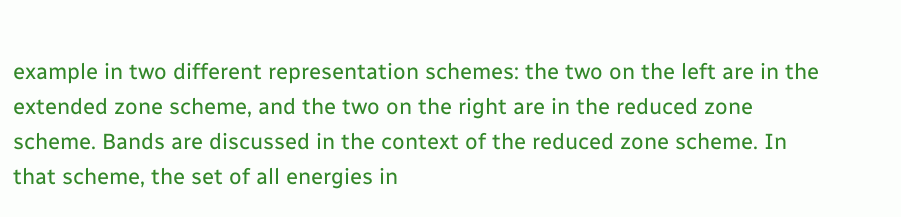example in two different representation schemes: the two on the left are in the extended zone scheme, and the two on the right are in the reduced zone scheme. Bands are discussed in the context of the reduced zone scheme. In that scheme, the set of all energies in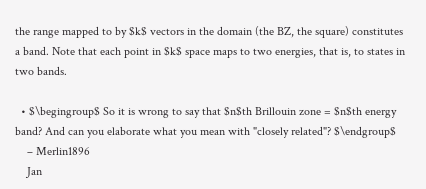the range mapped to by $k$ vectors in the domain (the BZ, the square) constitutes a band. Note that each point in $k$ space maps to two energies, that is, to states in two bands.

  • $\begingroup$ So it is wrong to say that $n$th Brillouin zone = $n$th energy band? And can you elaborate what you mean with "closely related"? $\endgroup$
    – Merlin1896
    Jan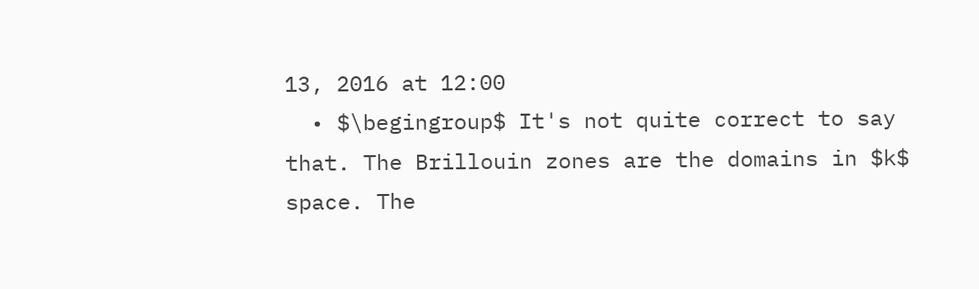13, 2016 at 12:00
  • $\begingroup$ It's not quite correct to say that. The Brillouin zones are the domains in $k$ space. The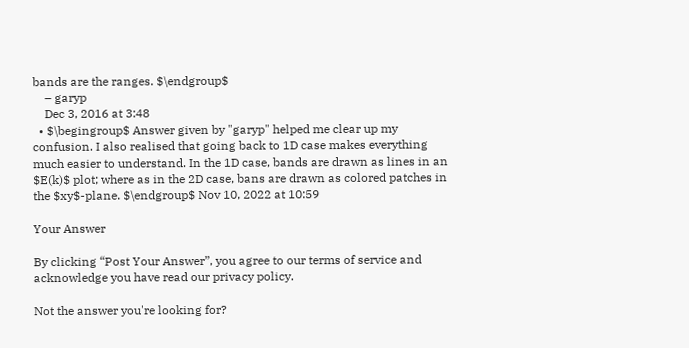bands are the ranges. $\endgroup$
    – garyp
    Dec 3, 2016 at 3:48
  • $\begingroup$ Answer given by "garyp" helped me clear up my confusion. I also realised that going back to 1D case makes everything much easier to understand. In the 1D case, bands are drawn as lines in an $E(k)$ plot; where as in the 2D case, bans are drawn as colored patches in the $xy$-plane. $\endgroup$ Nov 10, 2022 at 10:59

Your Answer

By clicking “Post Your Answer”, you agree to our terms of service and acknowledge you have read our privacy policy.

Not the answer you're looking for?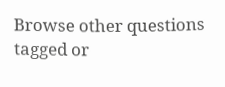Browse other questions tagged or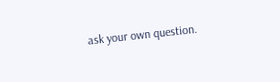ask your own question.